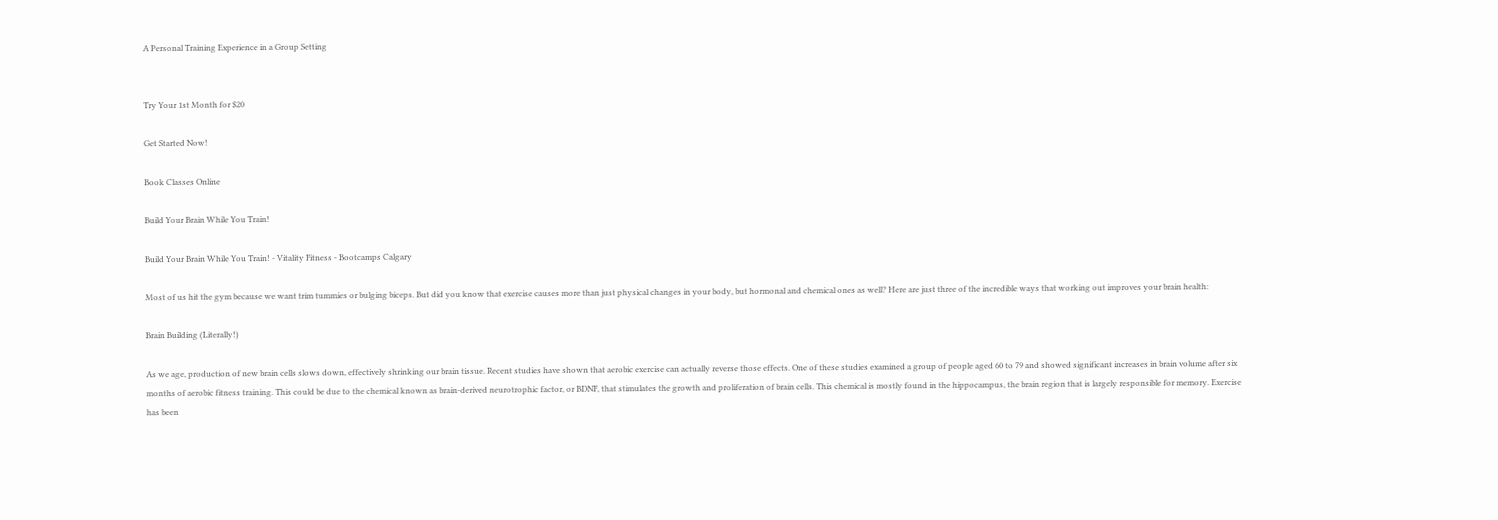A Personal Training Experience in a Group Setting


Try Your 1st Month for $20

Get Started Now!

Book Classes Online

Build Your Brain While You Train!

Build Your Brain While You Train! - Vitality Fitness - Bootcamps Calgary

Most of us hit the gym because we want trim tummies or bulging biceps. But did you know that exercise causes more than just physical changes in your body, but hormonal and chemical ones as well? Here are just three of the incredible ways that working out improves your brain health:

Brain Building (Literally!)

As we age, production of new brain cells slows down, effectively shrinking our brain tissue. Recent studies have shown that aerobic exercise can actually reverse those effects. One of these studies examined a group of people aged 60 to 79 and showed significant increases in brain volume after six months of aerobic fitness training. This could be due to the chemical known as brain-derived neurotrophic factor, or BDNF, that stimulates the growth and proliferation of brain cells. This chemical is mostly found in the hippocampus, the brain region that is largely responsible for memory. Exercise has been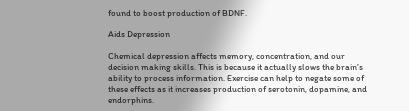found to boost production of BDNF.

Aids Depression

Chemical depression affects memory, concentration, and our decision making skills. This is because it actually slows the brain’s ability to process information. Exercise can help to negate some of these effects as it increases production of serotonin, dopamine, and endorphins.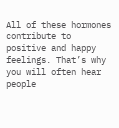All of these hormones contribute to positive and happy feelings. That’s why you will often hear people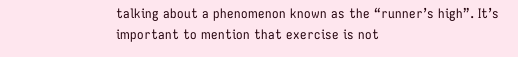talking about a phenomenon known as the “runner’s high”. It’s important to mention that exercise is not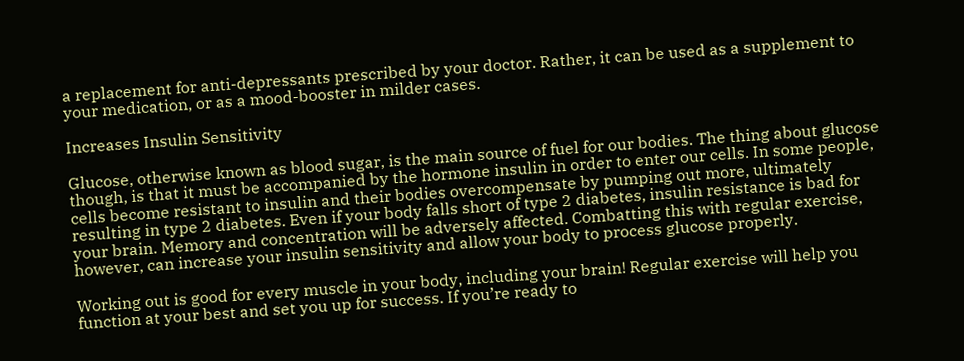a replacement for anti-depressants prescribed by your doctor. Rather, it can be used as a supplement to your medication, or as a mood-booster in milder cases.

Increases Insulin Sensitivity

Glucose, otherwise known as blood sugar, is the main source of fuel for our bodies. The thing about glucose though, is that it must be accompanied by the hormone insulin in order to enter our cells. In some people, cells become resistant to insulin and their bodies overcompensate by pumping out more, ultimately resulting in type 2 diabetes. Even if your body falls short of type 2 diabetes, insulin resistance is bad for your brain. Memory and concentration will be adversely affected. Combatting this with regular exercise, however, can increase your insulin sensitivity and allow your body to process glucose properly.

Working out is good for every muscle in your body, including your brain! Regular exercise will help you function at your best and set you up for success. If you’re ready to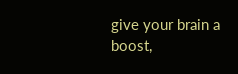give your brain a boost,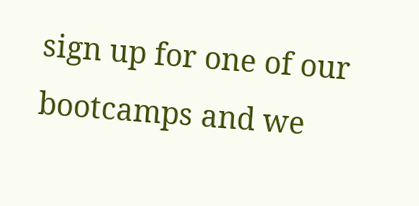sign up for one of our bootcamps and we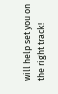will help set you on the right track!